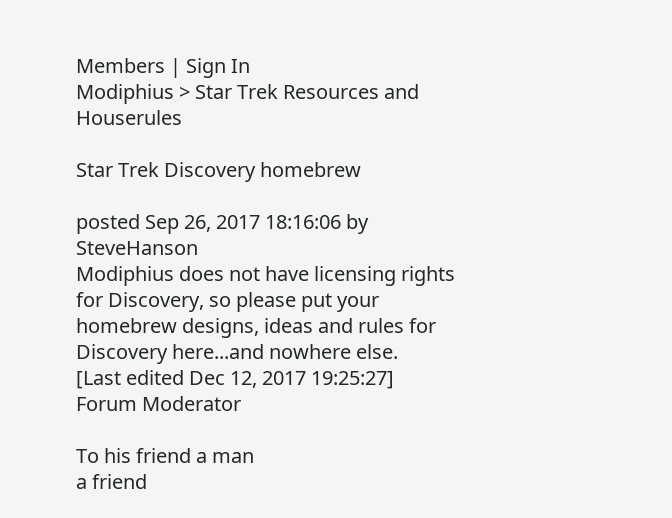Members | Sign In
Modiphius > Star Trek Resources and Houserules

Star Trek Discovery homebrew

posted Sep 26, 2017 18:16:06 by SteveHanson
Modiphius does not have licensing rights for Discovery, so please put your homebrew designs, ideas and rules for Discovery here...and nowhere else.
[Last edited Dec 12, 2017 19:25:27]
Forum Moderator

To his friend a man
a friend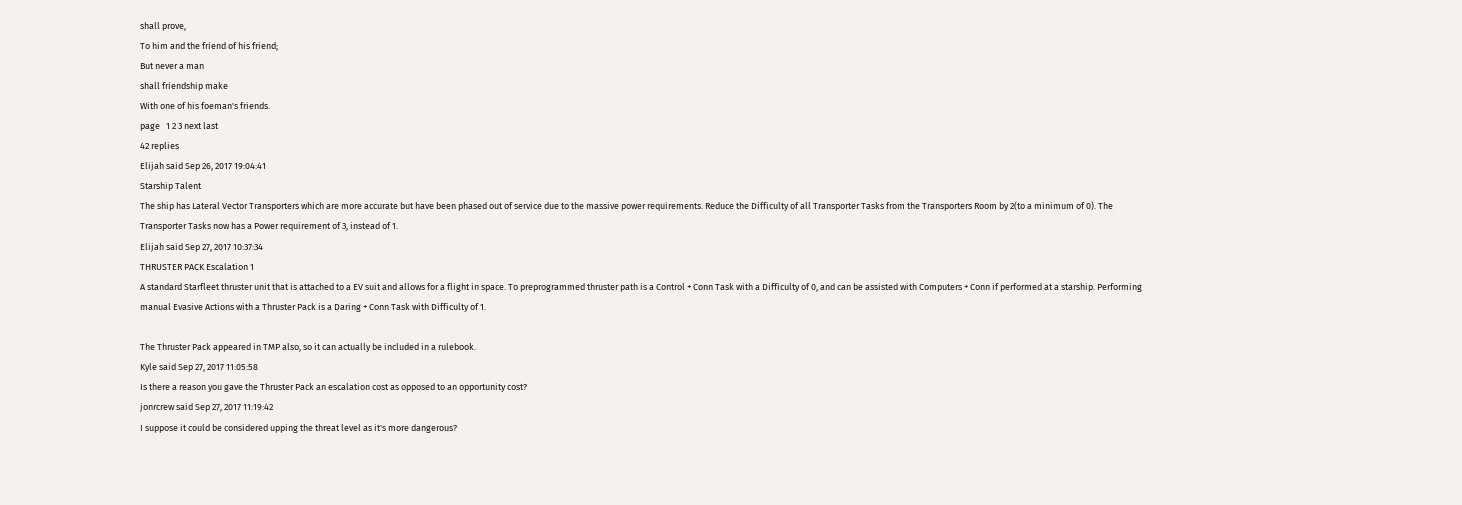shall prove,
To him and the friend of his friend;
But never a man
shall friendship make
With one of his foeman's friends.
page   1 2 3 next last
42 replies
Elijah said Sep 26, 2017 19:04:41
Starship Talent
The ship has Lateral Vector Transporters which are more accurate but have been phased out of service due to the massive power requirements. Reduce the Difficulty of all Transporter Tasks from the Transporters Room by 2(to a minimum of 0). The Transporter Tasks now has a Power requirement of 3, instead of 1.
Elijah said Sep 27, 2017 10:37:34
THRUSTER PACK Escalation 1
A standard Starfleet thruster unit that is attached to a EV suit and allows for a flight in space. To preprogrammed thruster path is a Control + Conn Task with a Difficulty of 0, and can be assisted with Computers + Conn if performed at a starship. Performing manual Evasive Actions with a Thruster Pack is a Daring + Conn Task with Difficulty of 1.

The Thruster Pack appeared in TMP also, so it can actually be included in a rulebook.
Kyle said Sep 27, 2017 11:05:58
Is there a reason you gave the Thruster Pack an escalation cost as opposed to an opportunity cost?
jonrcrew said Sep 27, 2017 11:19:42
I suppose it could be considered upping the threat level as it's more dangerous?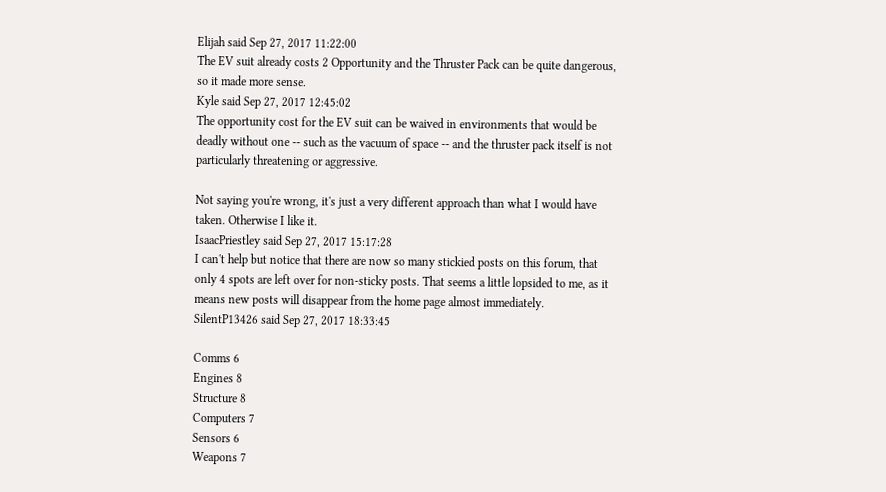Elijah said Sep 27, 2017 11:22:00
The EV suit already costs 2 Opportunity and the Thruster Pack can be quite dangerous, so it made more sense.
Kyle said Sep 27, 2017 12:45:02
The opportunity cost for the EV suit can be waived in environments that would be deadly without one -- such as the vacuum of space -- and the thruster pack itself is not particularly threatening or aggressive.

Not saying you're wrong, it's just a very different approach than what I would have taken. Otherwise I like it.
IsaacPriestley said Sep 27, 2017 15:17:28
I can't help but notice that there are now so many stickied posts on this forum, that only 4 spots are left over for non-sticky posts. That seems a little lopsided to me, as it means new posts will disappear from the home page almost immediately.
SilentP13426 said Sep 27, 2017 18:33:45

Comms 6
Engines 8
Structure 8
Computers 7
Sensors 6
Weapons 7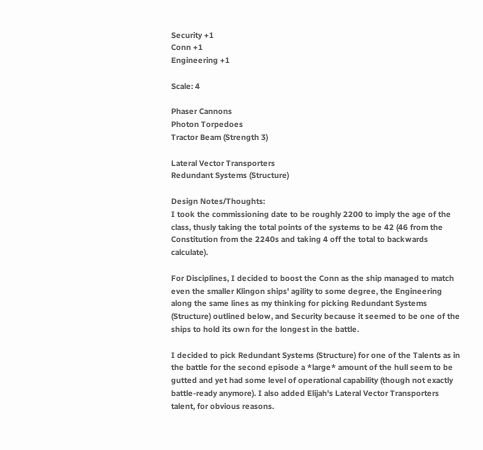Security +1
Conn +1
Engineering +1

Scale: 4

Phaser Cannons
Photon Torpedoes
Tractor Beam (Strength 3)

Lateral Vector Transporters
Redundant Systems (Structure)

Design Notes/Thoughts:
I took the commissioning date to be roughly 2200 to imply the age of the class, thusly taking the total points of the systems to be 42 (46 from the Constitution from the 2240s and taking 4 off the total to backwards calculate).

For Disciplines, I decided to boost the Conn as the ship managed to match even the smaller Klingon ships' agility to some degree, the Engineering along the same lines as my thinking for picking Redundant Systems (Structure) outlined below, and Security because it seemed to be one of the ships to hold its own for the longest in the battle.

I decided to pick Redundant Systems (Structure) for one of the Talents as in the battle for the second episode a *large* amount of the hull seem to be gutted and yet had some level of operational capability (though not exactly battle-ready anymore). I also added Elijah's Lateral Vector Transporters talent, for obvious reasons.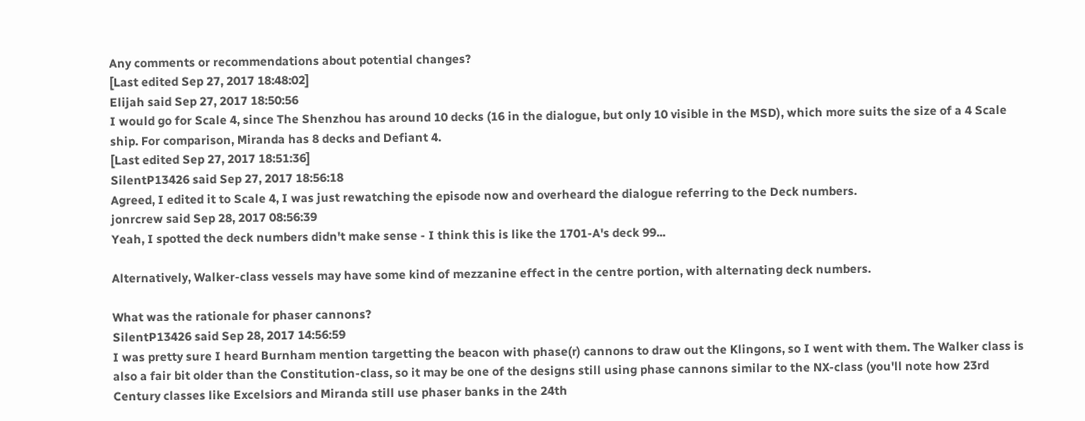Any comments or recommendations about potential changes?
[Last edited Sep 27, 2017 18:48:02]
Elijah said Sep 27, 2017 18:50:56
I would go for Scale 4, since The Shenzhou has around 10 decks (16 in the dialogue, but only 10 visible in the MSD), which more suits the size of a 4 Scale ship. For comparison, Miranda has 8 decks and Defiant 4.
[Last edited Sep 27, 2017 18:51:36]
SilentP13426 said Sep 27, 2017 18:56:18
Agreed, I edited it to Scale 4, I was just rewatching the episode now and overheard the dialogue referring to the Deck numbers.
jonrcrew said Sep 28, 2017 08:56:39
Yeah, I spotted the deck numbers didn't make sense - I think this is like the 1701-A's deck 99...

Alternatively, Walker-class vessels may have some kind of mezzanine effect in the centre portion, with alternating deck numbers.

What was the rationale for phaser cannons?
SilentP13426 said Sep 28, 2017 14:56:59
I was pretty sure I heard Burnham mention targetting the beacon with phase(r) cannons to draw out the Klingons, so I went with them. The Walker class is also a fair bit older than the Constitution-class, so it may be one of the designs still using phase cannons similar to the NX-class (you'll note how 23rd Century classes like Excelsiors and Miranda still use phaser banks in the 24th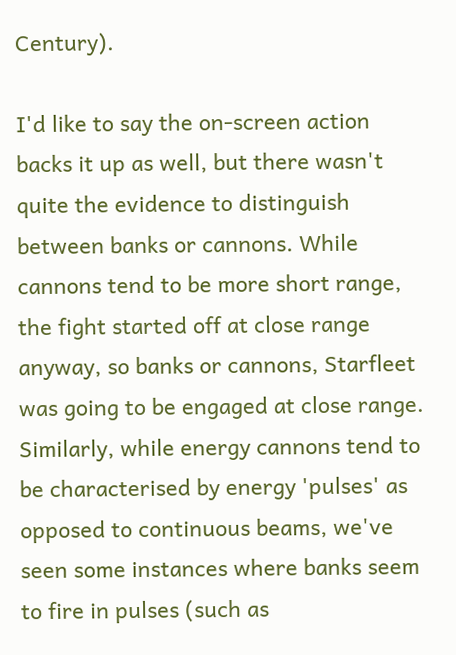Century).

I'd like to say the on-screen action backs it up as well, but there wasn't quite the evidence to distinguish between banks or cannons. While cannons tend to be more short range, the fight started off at close range anyway, so banks or cannons, Starfleet was going to be engaged at close range. Similarly, while energy cannons tend to be characterised by energy 'pulses' as opposed to continuous beams, we've seen some instances where banks seem to fire in pulses (such as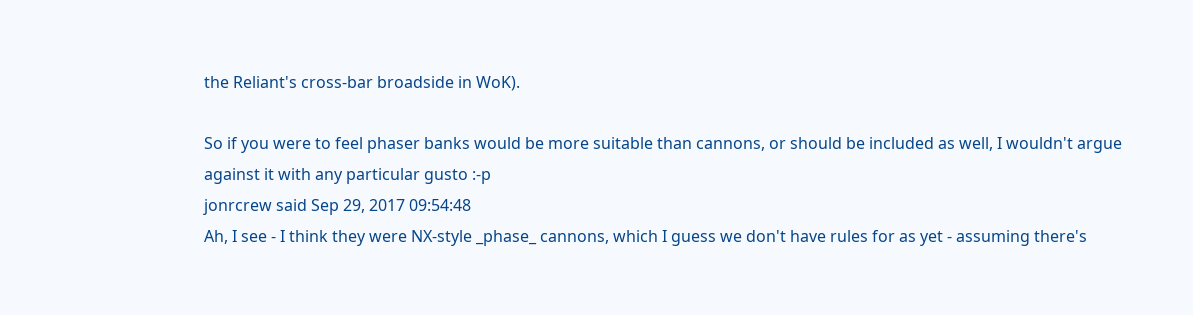the Reliant's cross-bar broadside in WoK).

So if you were to feel phaser banks would be more suitable than cannons, or should be included as well, I wouldn't argue against it with any particular gusto :-p
jonrcrew said Sep 29, 2017 09:54:48
Ah, I see - I think they were NX-style _phase_ cannons, which I guess we don't have rules for as yet - assuming there's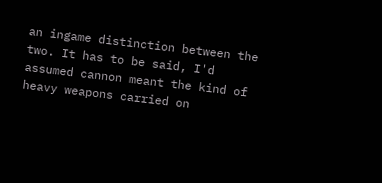an ingame distinction between the two. It has to be said, I'd assumed cannon meant the kind of heavy weapons carried on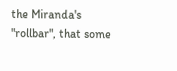the Miranda's "rollbar", that some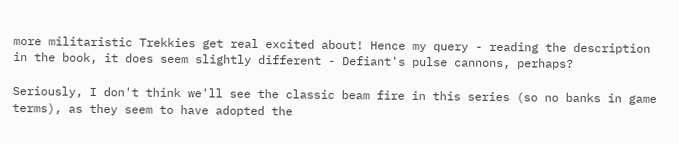more militaristic Trekkies get real excited about! Hence my query - reading the description in the book, it does seem slightly different - Defiant's pulse cannons, perhaps?

Seriously, I don't think we'll see the classic beam fire in this series (so no banks in game terms), as they seem to have adopted the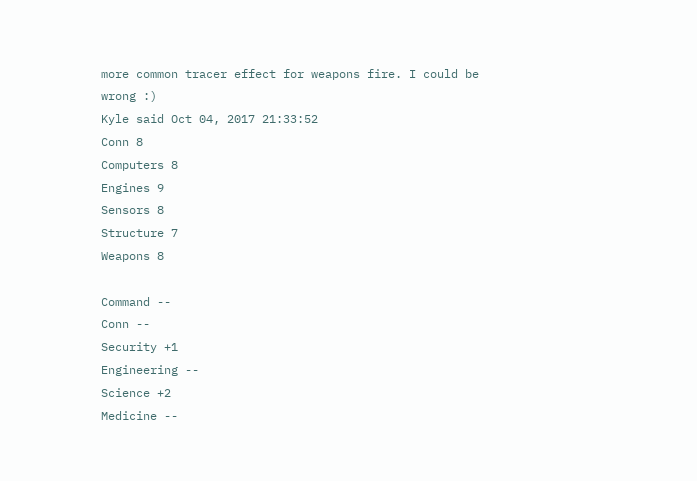more common tracer effect for weapons fire. I could be wrong :)
Kyle said Oct 04, 2017 21:33:52
Conn 8
Computers 8
Engines 9
Sensors 8
Structure 7
Weapons 8

Command --
Conn --
Security +1
Engineering --
Science +2
Medicine --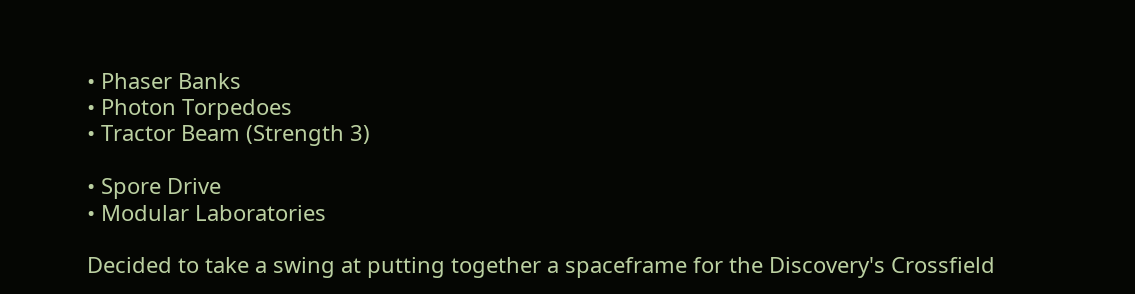• Phaser Banks
• Photon Torpedoes
• Tractor Beam (Strength 3)

• Spore Drive
• Modular Laboratories

Decided to take a swing at putting together a spaceframe for the Discovery's Crossfield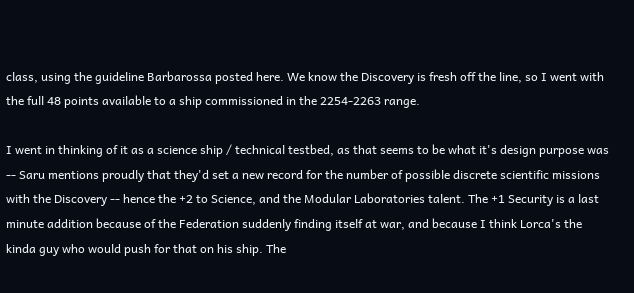class, using the guideline Barbarossa posted here. We know the Discovery is fresh off the line, so I went with the full 48 points available to a ship commissioned in the 2254-2263 range.

I went in thinking of it as a science ship / technical testbed, as that seems to be what it's design purpose was -- Saru mentions proudly that they'd set a new record for the number of possible discrete scientific missions with the Discovery -- hence the +2 to Science, and the Modular Laboratories talent. The +1 Security is a last minute addition because of the Federation suddenly finding itself at war, and because I think Lorca's the kinda guy who would push for that on his ship. The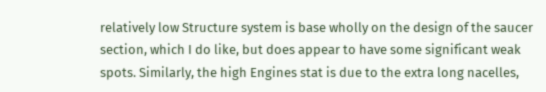relatively low Structure system is base wholly on the design of the saucer section, which I do like, but does appear to have some significant weak spots. Similarly, the high Engines stat is due to the extra long nacelles,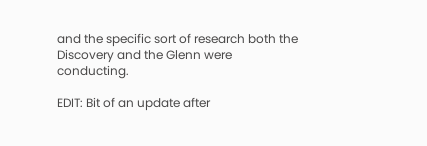and the specific sort of research both the Discovery and the Glenn were conducting.

EDIT: Bit of an update after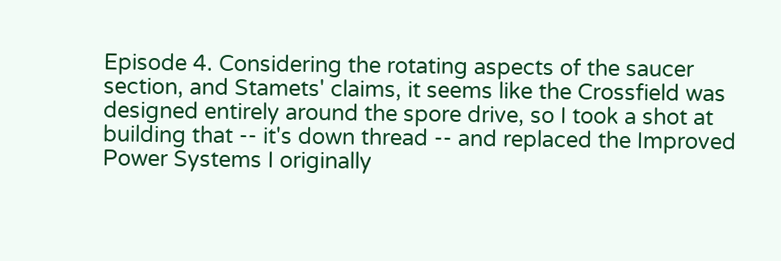Episode 4. Considering the rotating aspects of the saucer section, and Stamets' claims, it seems like the Crossfield was designed entirely around the spore drive, so I took a shot at building that -- it's down thread -- and replaced the Improved Power Systems I originally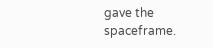gave the spaceframe.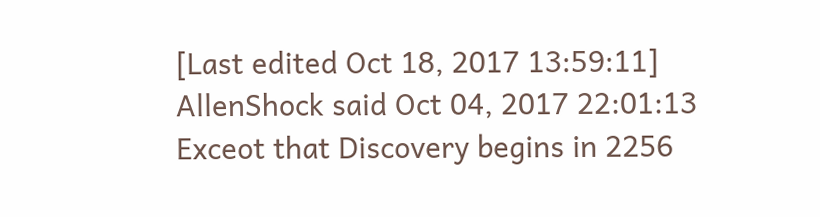[Last edited Oct 18, 2017 13:59:11]
AllenShock said Oct 04, 2017 22:01:13
Exceot that Discovery begins in 2256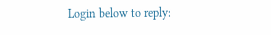Login below to reply: